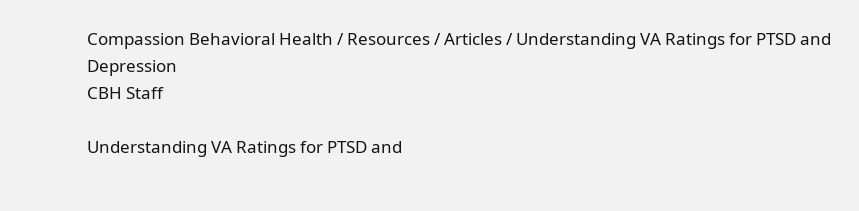Compassion Behavioral Health / Resources / Articles / Understanding VA Ratings for PTSD and Depression
CBH Staff

Understanding VA Ratings for PTSD and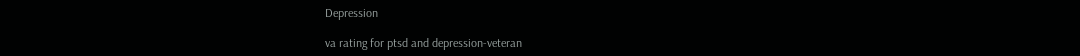Depression

va rating for ptsd and depression-veteran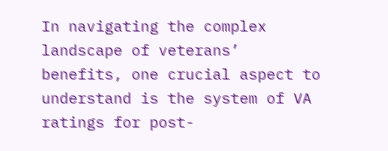In navigating the complex landscape of veterans’ benefits, one crucial aspect to understand is the system of VA ratings for post-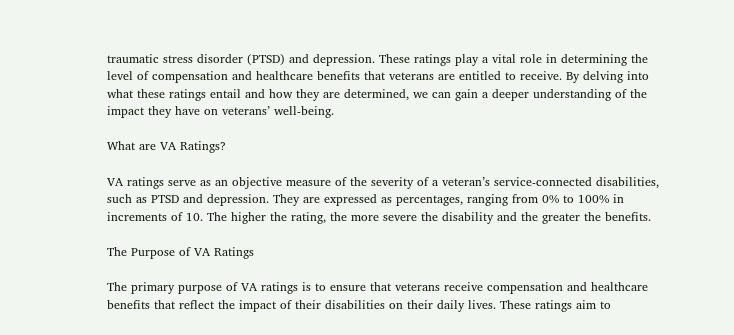traumatic stress disorder (PTSD) and depression. These ratings play a vital role in determining the level of compensation and healthcare benefits that veterans are entitled to receive. By delving into what these ratings entail and how they are determined, we can gain a deeper understanding of the impact they have on veterans’ well-being.

What are VA Ratings?

VA ratings serve as an objective measure of the severity of a veteran’s service-connected disabilities, such as PTSD and depression. They are expressed as percentages, ranging from 0% to 100% in increments of 10. The higher the rating, the more severe the disability and the greater the benefits.

The Purpose of VA Ratings

The primary purpose of VA ratings is to ensure that veterans receive compensation and healthcare benefits that reflect the impact of their disabilities on their daily lives. These ratings aim to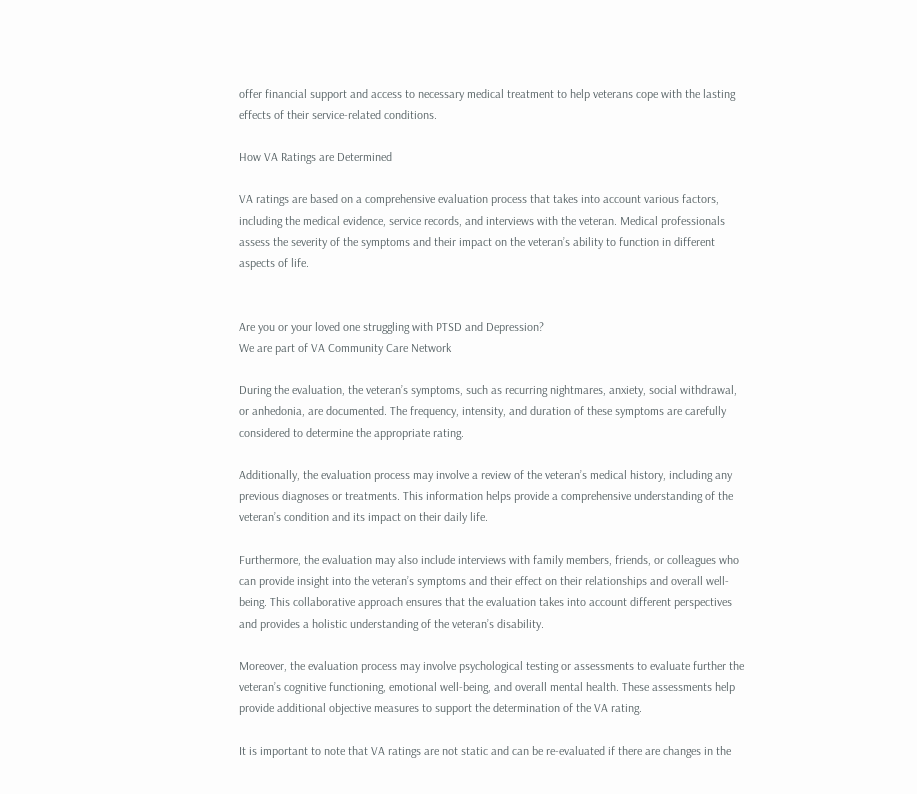offer financial support and access to necessary medical treatment to help veterans cope with the lasting effects of their service-related conditions.

How VA Ratings are Determined

VA ratings are based on a comprehensive evaluation process that takes into account various factors, including the medical evidence, service records, and interviews with the veteran. Medical professionals assess the severity of the symptoms and their impact on the veteran’s ability to function in different aspects of life.


Are you or your loved one struggling with PTSD and Depression?
We are part of VA Community Care Network

During the evaluation, the veteran’s symptoms, such as recurring nightmares, anxiety, social withdrawal, or anhedonia, are documented. The frequency, intensity, and duration of these symptoms are carefully considered to determine the appropriate rating.

Additionally, the evaluation process may involve a review of the veteran’s medical history, including any previous diagnoses or treatments. This information helps provide a comprehensive understanding of the veteran’s condition and its impact on their daily life.

Furthermore, the evaluation may also include interviews with family members, friends, or colleagues who can provide insight into the veteran’s symptoms and their effect on their relationships and overall well-being. This collaborative approach ensures that the evaluation takes into account different perspectives and provides a holistic understanding of the veteran’s disability.

Moreover, the evaluation process may involve psychological testing or assessments to evaluate further the veteran’s cognitive functioning, emotional well-being, and overall mental health. These assessments help provide additional objective measures to support the determination of the VA rating.

It is important to note that VA ratings are not static and can be re-evaluated if there are changes in the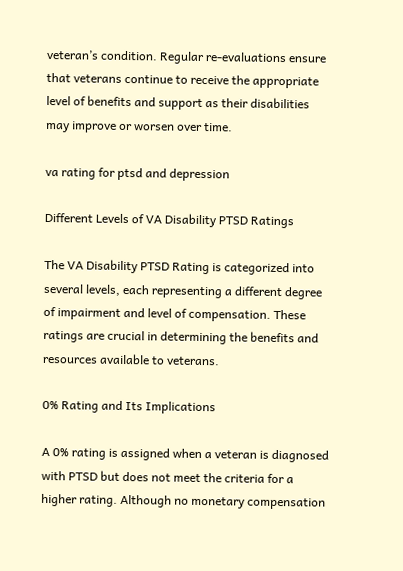veteran’s condition. Regular re-evaluations ensure that veterans continue to receive the appropriate level of benefits and support as their disabilities may improve or worsen over time.

va rating for ptsd and depression

Different Levels of VA Disability PTSD Ratings

The VA Disability PTSD Rating is categorized into several levels, each representing a different degree of impairment and level of compensation. These ratings are crucial in determining the benefits and resources available to veterans.

0% Rating and Its Implications

A 0% rating is assigned when a veteran is diagnosed with PTSD but does not meet the criteria for a higher rating. Although no monetary compensation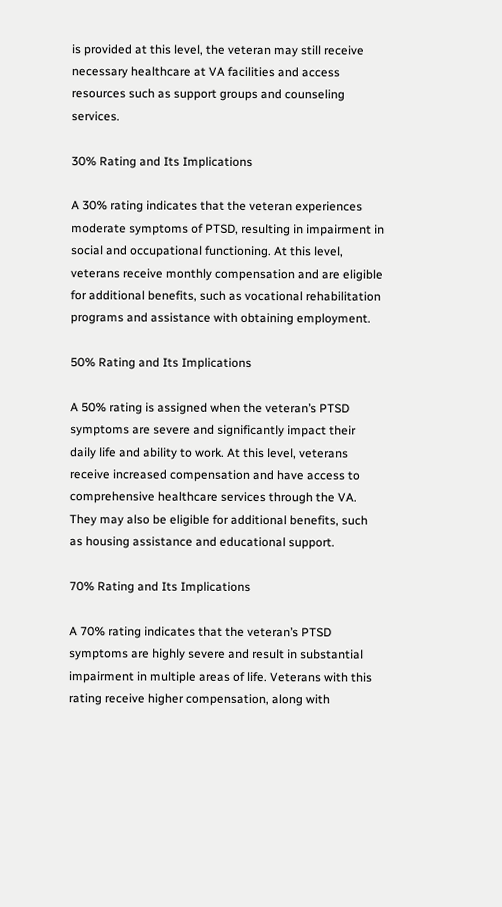is provided at this level, the veteran may still receive necessary healthcare at VA facilities and access resources such as support groups and counseling services.

30% Rating and Its Implications

A 30% rating indicates that the veteran experiences moderate symptoms of PTSD, resulting in impairment in social and occupational functioning. At this level, veterans receive monthly compensation and are eligible for additional benefits, such as vocational rehabilitation programs and assistance with obtaining employment.

50% Rating and Its Implications

A 50% rating is assigned when the veteran’s PTSD symptoms are severe and significantly impact their daily life and ability to work. At this level, veterans receive increased compensation and have access to comprehensive healthcare services through the VA. They may also be eligible for additional benefits, such as housing assistance and educational support.

70% Rating and Its Implications

A 70% rating indicates that the veteran’s PTSD symptoms are highly severe and result in substantial impairment in multiple areas of life. Veterans with this rating receive higher compensation, along with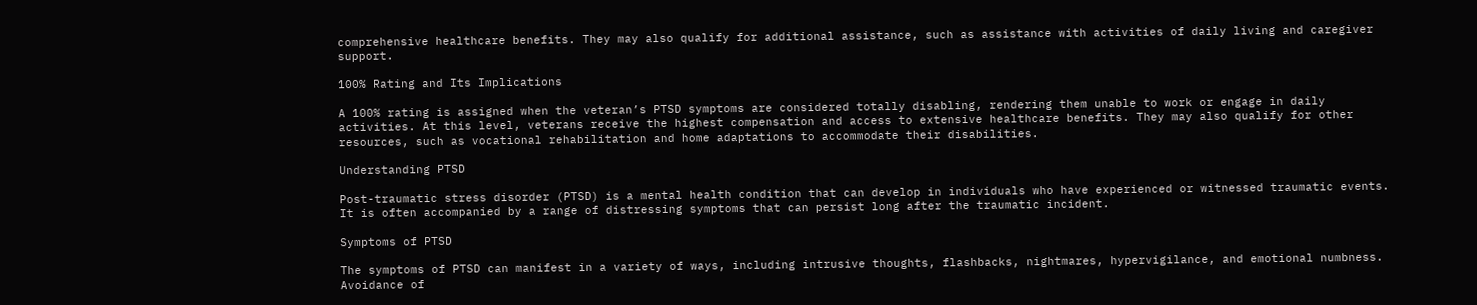comprehensive healthcare benefits. They may also qualify for additional assistance, such as assistance with activities of daily living and caregiver support.

100% Rating and Its Implications

A 100% rating is assigned when the veteran’s PTSD symptoms are considered totally disabling, rendering them unable to work or engage in daily activities. At this level, veterans receive the highest compensation and access to extensive healthcare benefits. They may also qualify for other resources, such as vocational rehabilitation and home adaptations to accommodate their disabilities.

Understanding PTSD

Post-traumatic stress disorder (PTSD) is a mental health condition that can develop in individuals who have experienced or witnessed traumatic events. It is often accompanied by a range of distressing symptoms that can persist long after the traumatic incident.

Symptoms of PTSD

The symptoms of PTSD can manifest in a variety of ways, including intrusive thoughts, flashbacks, nightmares, hypervigilance, and emotional numbness. Avoidance of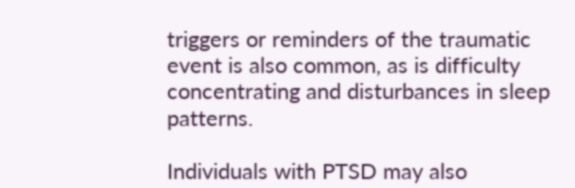triggers or reminders of the traumatic event is also common, as is difficulty concentrating and disturbances in sleep patterns.

Individuals with PTSD may also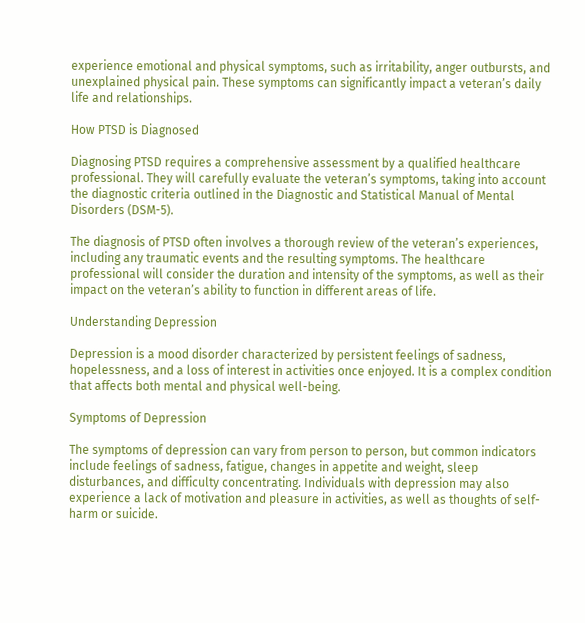experience emotional and physical symptoms, such as irritability, anger outbursts, and unexplained physical pain. These symptoms can significantly impact a veteran’s daily life and relationships.

How PTSD is Diagnosed

Diagnosing PTSD requires a comprehensive assessment by a qualified healthcare professional. They will carefully evaluate the veteran’s symptoms, taking into account the diagnostic criteria outlined in the Diagnostic and Statistical Manual of Mental Disorders (DSM-5).

The diagnosis of PTSD often involves a thorough review of the veteran’s experiences, including any traumatic events and the resulting symptoms. The healthcare professional will consider the duration and intensity of the symptoms, as well as their impact on the veteran’s ability to function in different areas of life.

Understanding Depression

Depression is a mood disorder characterized by persistent feelings of sadness, hopelessness, and a loss of interest in activities once enjoyed. It is a complex condition that affects both mental and physical well-being.

Symptoms of Depression

The symptoms of depression can vary from person to person, but common indicators include feelings of sadness, fatigue, changes in appetite and weight, sleep disturbances, and difficulty concentrating. Individuals with depression may also experience a lack of motivation and pleasure in activities, as well as thoughts of self-harm or suicide.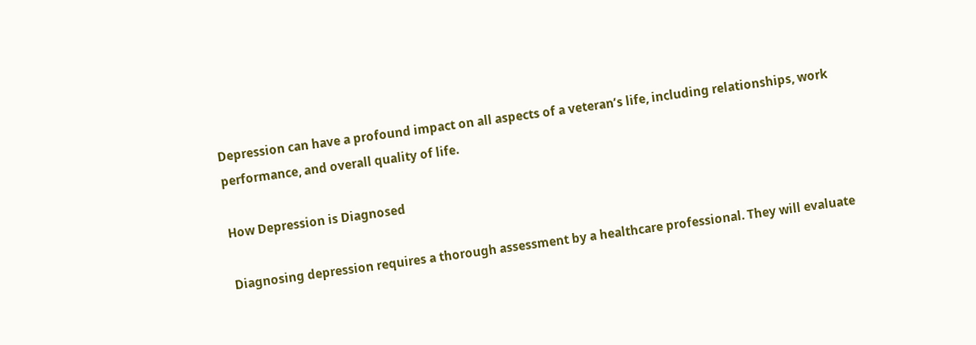Depression can have a profound impact on all aspects of a veteran’s life, including relationships, work performance, and overall quality of life.

How Depression is Diagnosed

Diagnosing depression requires a thorough assessment by a healthcare professional. They will evaluate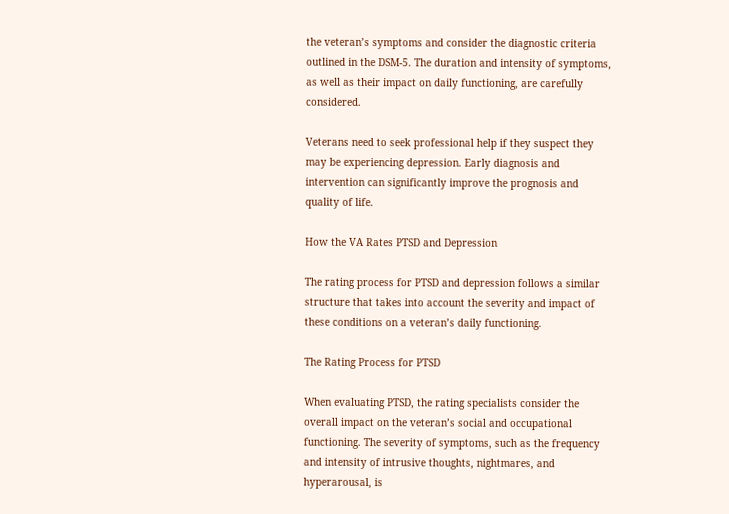the veteran’s symptoms and consider the diagnostic criteria outlined in the DSM-5. The duration and intensity of symptoms, as well as their impact on daily functioning, are carefully considered.

Veterans need to seek professional help if they suspect they may be experiencing depression. Early diagnosis and intervention can significantly improve the prognosis and quality of life.

How the VA Rates PTSD and Depression

The rating process for PTSD and depression follows a similar structure that takes into account the severity and impact of these conditions on a veteran’s daily functioning.

The Rating Process for PTSD

When evaluating PTSD, the rating specialists consider the overall impact on the veteran’s social and occupational functioning. The severity of symptoms, such as the frequency and intensity of intrusive thoughts, nightmares, and hyperarousal, is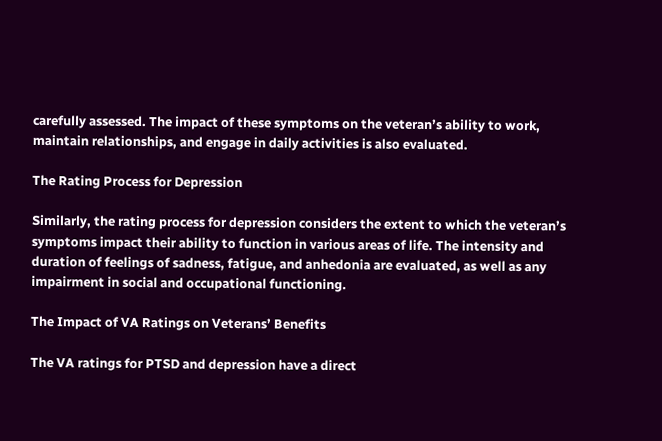carefully assessed. The impact of these symptoms on the veteran’s ability to work, maintain relationships, and engage in daily activities is also evaluated.

The Rating Process for Depression

Similarly, the rating process for depression considers the extent to which the veteran’s symptoms impact their ability to function in various areas of life. The intensity and duration of feelings of sadness, fatigue, and anhedonia are evaluated, as well as any impairment in social and occupational functioning.

The Impact of VA Ratings on Veterans’ Benefits

The VA ratings for PTSD and depression have a direct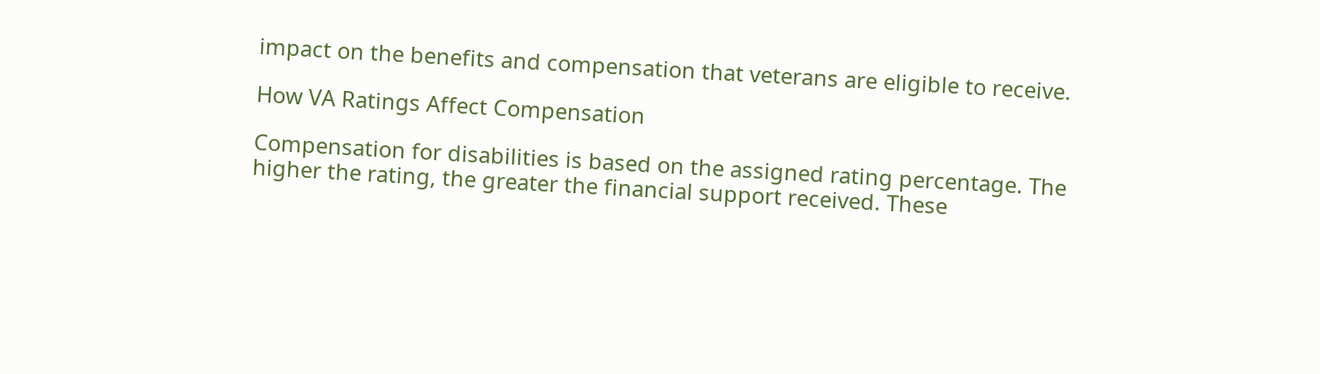impact on the benefits and compensation that veterans are eligible to receive.

How VA Ratings Affect Compensation

Compensation for disabilities is based on the assigned rating percentage. The higher the rating, the greater the financial support received. These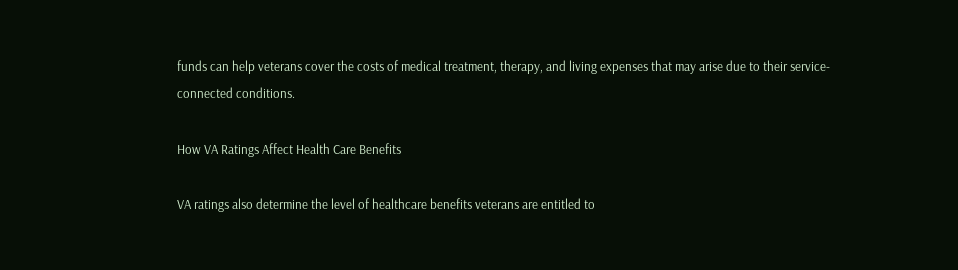funds can help veterans cover the costs of medical treatment, therapy, and living expenses that may arise due to their service-connected conditions.

How VA Ratings Affect Health Care Benefits

VA ratings also determine the level of healthcare benefits veterans are entitled to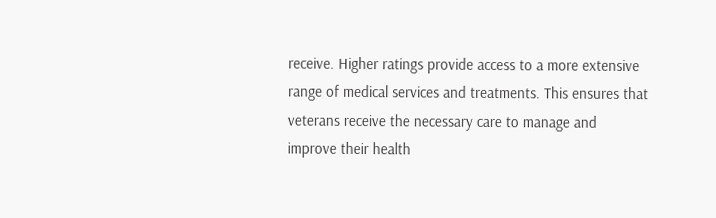receive. Higher ratings provide access to a more extensive range of medical services and treatments. This ensures that veterans receive the necessary care to manage and improve their health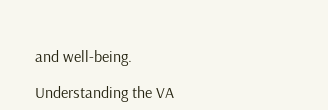and well-being.

Understanding the VA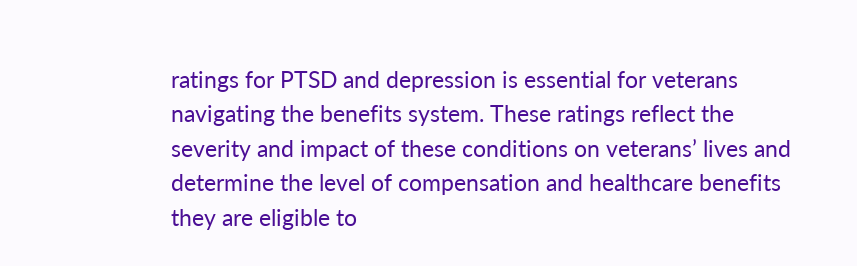ratings for PTSD and depression is essential for veterans navigating the benefits system. These ratings reflect the severity and impact of these conditions on veterans’ lives and determine the level of compensation and healthcare benefits they are eligible to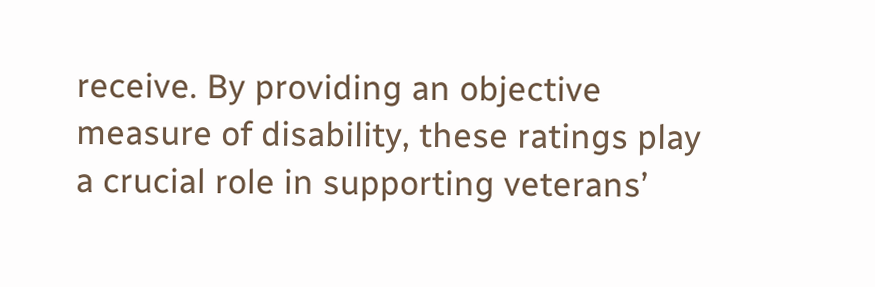receive. By providing an objective measure of disability, these ratings play a crucial role in supporting veterans’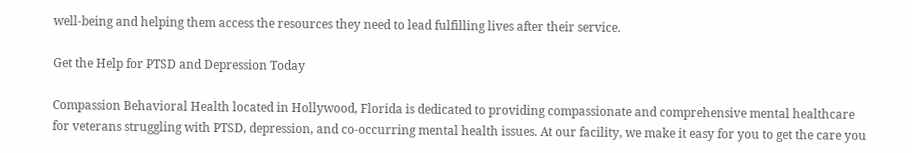well-being and helping them access the resources they need to lead fulfilling lives after their service.

Get the Help for PTSD and Depression Today

Compassion Behavioral Health located in Hollywood, Florida is dedicated to providing compassionate and comprehensive mental healthcare for veterans struggling with PTSD, depression, and co-occurring mental health issues. At our facility, we make it easy for you to get the care you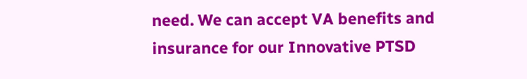need. We can accept VA benefits and insurance for our Innovative PTSD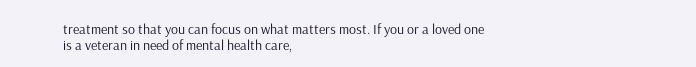treatment so that you can focus on what matters most. If you or a loved one is a veteran in need of mental health care,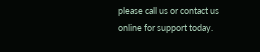please call us or contact us online for support today.